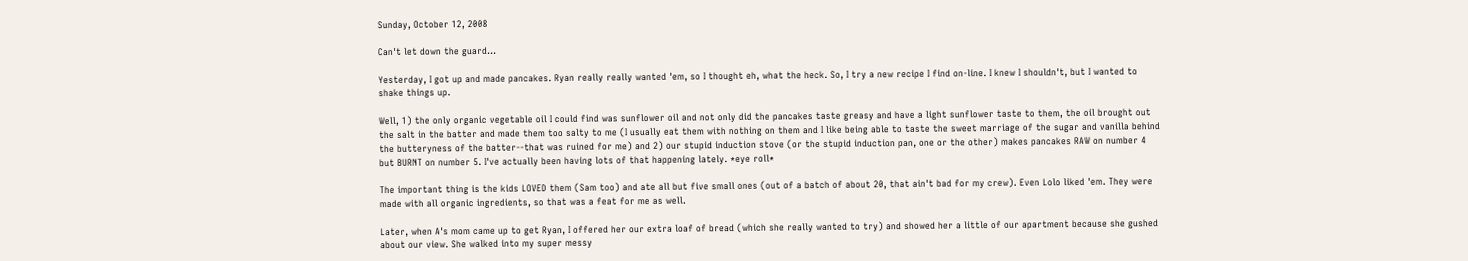Sunday, October 12, 2008

Can't let down the guard...

Yesterday, I got up and made pancakes. Ryan really really wanted 'em, so I thought eh, what the heck. So, I try a new recipe I find on-line. I knew I shouldn't, but I wanted to shake things up.

Well, 1) the only organic vegetable oil I could find was sunflower oil and not only did the pancakes taste greasy and have a light sunflower taste to them, the oil brought out the salt in the batter and made them too salty to me (I usually eat them with nothing on them and I like being able to taste the sweet marriage of the sugar and vanilla behind the butteryness of the batter--that was ruined for me) and 2) our stupid induction stove (or the stupid induction pan, one or the other) makes pancakes RAW on number 4 but BURNT on number 5. I've actually been having lots of that happening lately. *eye roll*

The important thing is the kids LOVED them (Sam too) and ate all but five small ones (out of a batch of about 20, that ain't bad for my crew). Even Lolo liked 'em. They were made with all organic ingredients, so that was a feat for me as well.

Later, when A's mom came up to get Ryan, I offered her our extra loaf of bread (which she really wanted to try) and showed her a little of our apartment because she gushed about our view. She walked into my super messy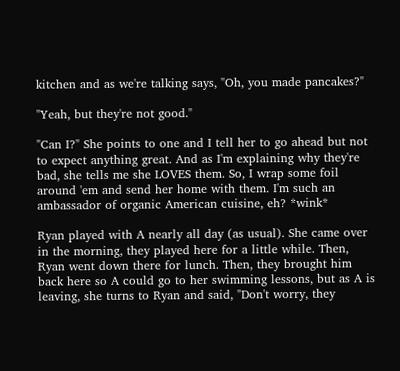kitchen and as we're talking says, "Oh, you made pancakes?"

"Yeah, but they're not good."

"Can I?" She points to one and I tell her to go ahead but not to expect anything great. And as I'm explaining why they're bad, she tells me she LOVES them. So, I wrap some foil around 'em and send her home with them. I'm such an ambassador of organic American cuisine, eh? *wink*

Ryan played with A nearly all day (as usual). She came over in the morning, they played here for a little while. Then, Ryan went down there for lunch. Then, they brought him back here so A could go to her swimming lessons, but as A is leaving, she turns to Ryan and said, "Don't worry, they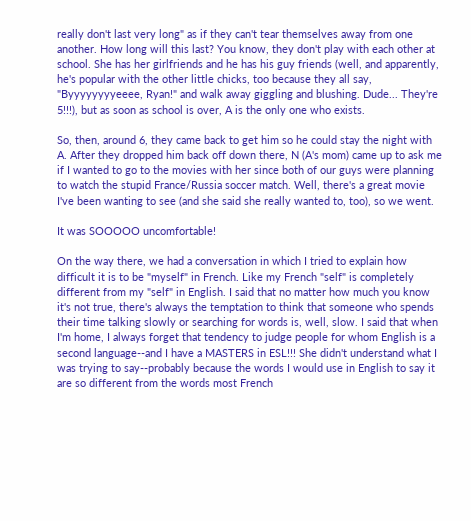really don't last very long" as if they can't tear themselves away from one another. How long will this last? You know, they don't play with each other at school. She has her girlfriends and he has his guy friends (well, and apparently, he's popular with the other little chicks, too because they all say, "Byyyyyyyyeeee, Ryan!" and walk away giggling and blushing. Dude... They're 5!!!), but as soon as school is over, A is the only one who exists.

So, then, around 6, they came back to get him so he could stay the night with A. After they dropped him back off down there, N (A's mom) came up to ask me if I wanted to go to the movies with her since both of our guys were planning to watch the stupid France/Russia soccer match. Well, there's a great movie I've been wanting to see (and she said she really wanted to, too), so we went.

It was SOOOOO uncomfortable!

On the way there, we had a conversation in which I tried to explain how difficult it is to be "myself" in French. Like my French "self" is completely different from my "self" in English. I said that no matter how much you know it's not true, there's always the temptation to think that someone who spends their time talking slowly or searching for words is, well, slow. I said that when I'm home, I always forget that tendency to judge people for whom English is a second language--and I have a MASTERS in ESL!!! She didn't understand what I was trying to say--probably because the words I would use in English to say it are so different from the words most French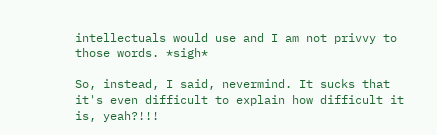intellectuals would use and I am not privvy to those words. *sigh*

So, instead, I said, nevermind. It sucks that it's even difficult to explain how difficult it is, yeah?!!!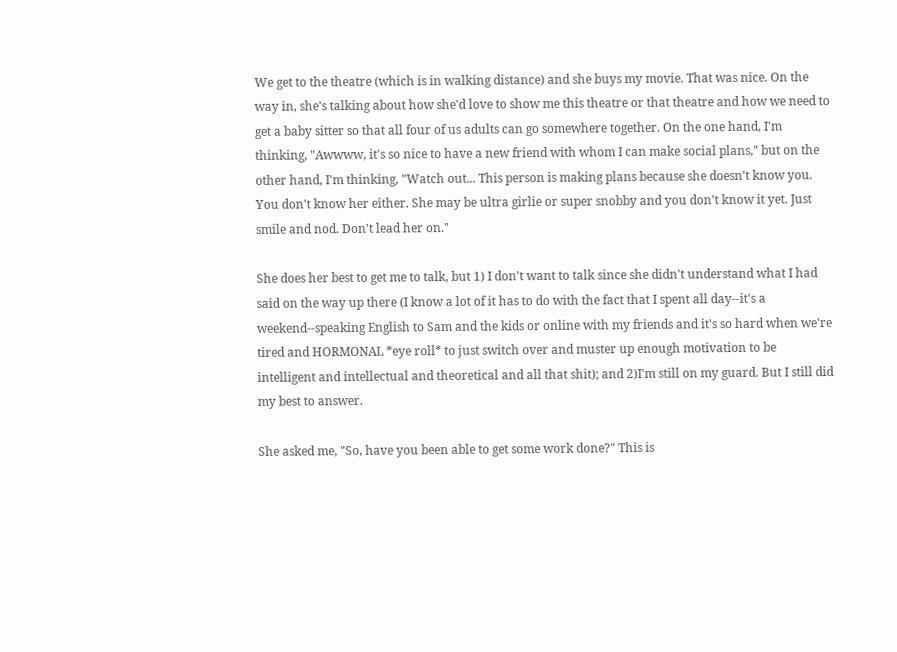We get to the theatre (which is in walking distance) and she buys my movie. That was nice. On the way in, she's talking about how she'd love to show me this theatre or that theatre and how we need to get a baby sitter so that all four of us adults can go somewhere together. On the one hand, I'm thinking, "Awwww, it's so nice to have a new friend with whom I can make social plans," but on the other hand, I'm thinking, "Watch out... This person is making plans because she doesn't know you. You don't know her either. She may be ultra girlie or super snobby and you don't know it yet. Just smile and nod. Don't lead her on."

She does her best to get me to talk, but 1) I don't want to talk since she didn't understand what I had said on the way up there (I know a lot of it has to do with the fact that I spent all day--it's a weekend--speaking English to Sam and the kids or online with my friends and it's so hard when we're tired and HORMONAL *eye roll* to just switch over and muster up enough motivation to be intelligent and intellectual and theoretical and all that shit); and 2)I'm still on my guard. But I still did my best to answer.

She asked me, "So, have you been able to get some work done?" This is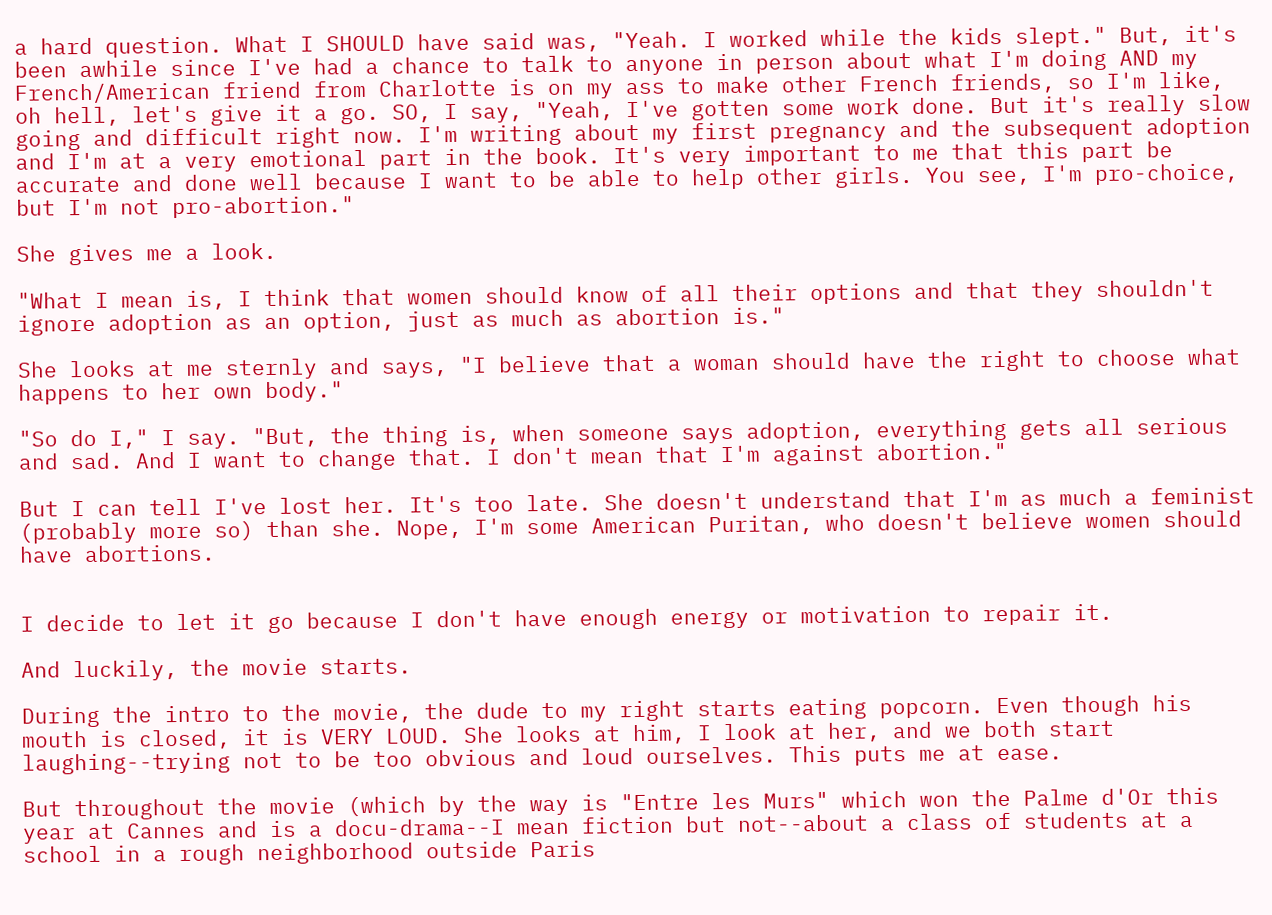a hard question. What I SHOULD have said was, "Yeah. I worked while the kids slept." But, it's been awhile since I've had a chance to talk to anyone in person about what I'm doing AND my French/American friend from Charlotte is on my ass to make other French friends, so I'm like, oh hell, let's give it a go. SO, I say, "Yeah, I've gotten some work done. But it's really slow going and difficult right now. I'm writing about my first pregnancy and the subsequent adoption and I'm at a very emotional part in the book. It's very important to me that this part be accurate and done well because I want to be able to help other girls. You see, I'm pro-choice, but I'm not pro-abortion."

She gives me a look.

"What I mean is, I think that women should know of all their options and that they shouldn't ignore adoption as an option, just as much as abortion is."

She looks at me sternly and says, "I believe that a woman should have the right to choose what happens to her own body."

"So do I," I say. "But, the thing is, when someone says adoption, everything gets all serious and sad. And I want to change that. I don't mean that I'm against abortion."

But I can tell I've lost her. It's too late. She doesn't understand that I'm as much a feminist (probably more so) than she. Nope, I'm some American Puritan, who doesn't believe women should have abortions.


I decide to let it go because I don't have enough energy or motivation to repair it.

And luckily, the movie starts.

During the intro to the movie, the dude to my right starts eating popcorn. Even though his mouth is closed, it is VERY LOUD. She looks at him, I look at her, and we both start laughing--trying not to be too obvious and loud ourselves. This puts me at ease.

But throughout the movie (which by the way is "Entre les Murs" which won the Palme d'Or this year at Cannes and is a docu-drama--I mean fiction but not--about a class of students at a school in a rough neighborhood outside Paris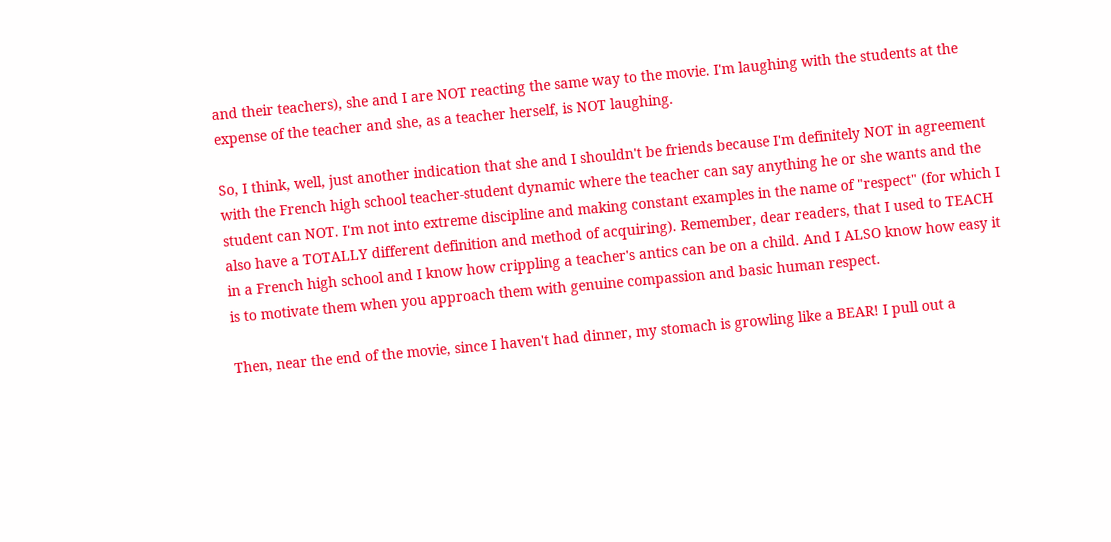and their teachers), she and I are NOT reacting the same way to the movie. I'm laughing with the students at the expense of the teacher and she, as a teacher herself, is NOT laughing.

So, I think, well, just another indication that she and I shouldn't be friends because I'm definitely NOT in agreement with the French high school teacher-student dynamic where the teacher can say anything he or she wants and the student can NOT. I'm not into extreme discipline and making constant examples in the name of "respect" (for which I also have a TOTALLY different definition and method of acquiring). Remember, dear readers, that I used to TEACH in a French high school and I know how crippling a teacher's antics can be on a child. And I ALSO know how easy it is to motivate them when you approach them with genuine compassion and basic human respect.

Then, near the end of the movie, since I haven't had dinner, my stomach is growling like a BEAR! I pull out a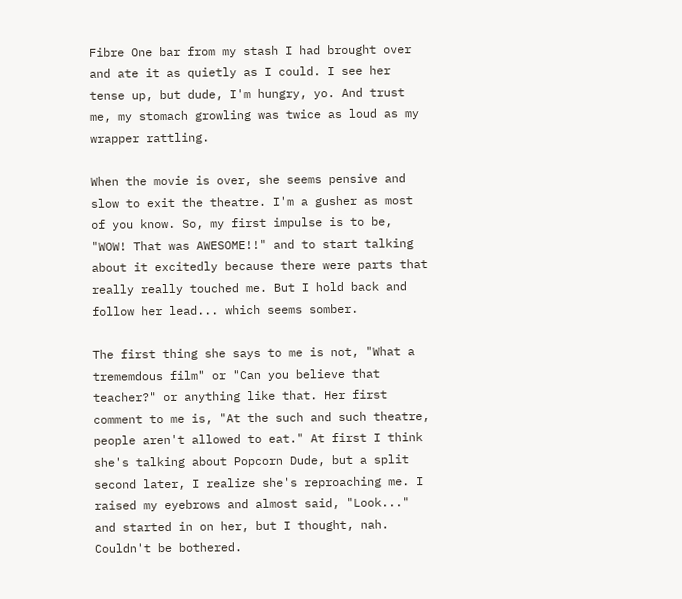Fibre One bar from my stash I had brought over and ate it as quietly as I could. I see her tense up, but dude, I'm hungry, yo. And trust me, my stomach growling was twice as loud as my wrapper rattling.

When the movie is over, she seems pensive and slow to exit the theatre. I'm a gusher as most of you know. So, my first impulse is to be, "WOW! That was AWESOME!!" and to start talking about it excitedly because there were parts that really really touched me. But I hold back and follow her lead... which seems somber.

The first thing she says to me is not, "What a trememdous film" or "Can you believe that teacher?" or anything like that. Her first comment to me is, "At the such and such theatre, people aren't allowed to eat." At first I think she's talking about Popcorn Dude, but a split second later, I realize she's reproaching me. I raised my eyebrows and almost said, "Look..." and started in on her, but I thought, nah. Couldn't be bothered.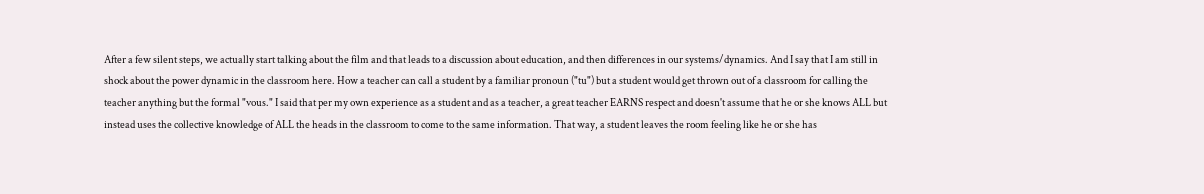After a few silent steps, we actually start talking about the film and that leads to a discussion about education, and then differences in our systems/dynamics. And I say that I am still in shock about the power dynamic in the classroom here. How a teacher can call a student by a familiar pronoun ("tu") but a student would get thrown out of a classroom for calling the teacher anything but the formal "vous." I said that per my own experience as a student and as a teacher, a great teacher EARNS respect and doesn't assume that he or she knows ALL but instead uses the collective knowledge of ALL the heads in the classroom to come to the same information. That way, a student leaves the room feeling like he or she has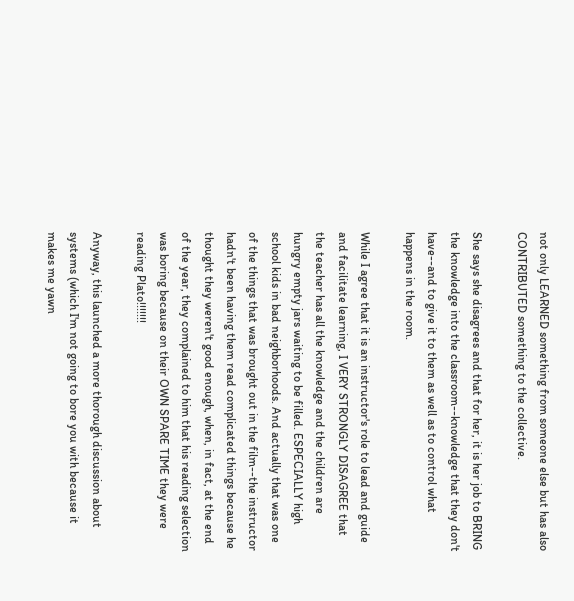not only LEARNED something from someone else but has also CONTRIBUTED something to the collective.

She says she disagrees and that for her, it is her job to BRING the knowledge into the classroom--knowledge that they don't have--and to give it to them as well as to control what happens in the room.

While I agree that it is an instructor's role to lead and guide and facilitate learning, I VERY STRONGLY DISAGREE that the teacher has all the knowledge and the children are hungry empty jars waiting to be filled. ESPECIALLY high school kids in bad neighborhoods. And actually that was one of the things that was brought out in the film--the instructor hadn't been having them read complicated things because he thought they weren't good enough, when, in fact, at the end of the year, they complained to him that his reading selection was boring because on their OWN SPARE TIME they were reading Plato!!!!!!!

Anyway, this launched a more thorough discussion about systems (which I'm not going to bore you with because it makes me yawn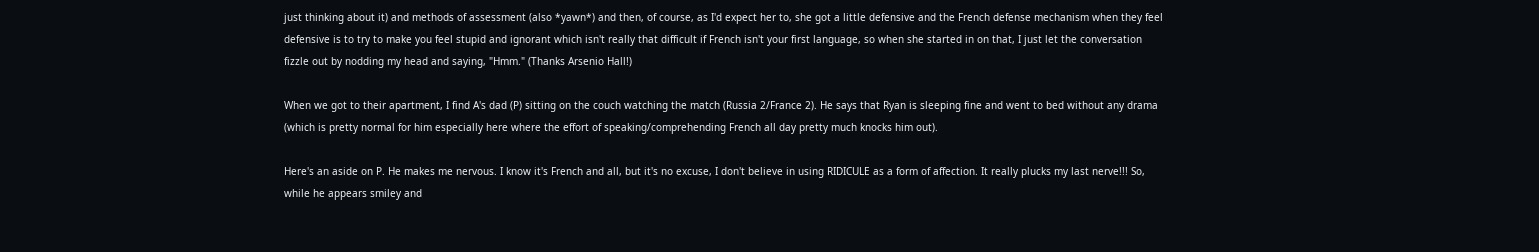just thinking about it) and methods of assessment (also *yawn*) and then, of course, as I'd expect her to, she got a little defensive and the French defense mechanism when they feel defensive is to try to make you feel stupid and ignorant which isn't really that difficult if French isn't your first language, so when she started in on that, I just let the conversation fizzle out by nodding my head and saying, "Hmm." (Thanks Arsenio Hall!)

When we got to their apartment, I find A's dad (P) sitting on the couch watching the match (Russia 2/France 2). He says that Ryan is sleeping fine and went to bed without any drama (which is pretty normal for him especially here where the effort of speaking/comprehending French all day pretty much knocks him out).

Here's an aside on P. He makes me nervous. I know it's French and all, but it's no excuse, I don't believe in using RIDICULE as a form of affection. It really plucks my last nerve!!! So, while he appears smiley and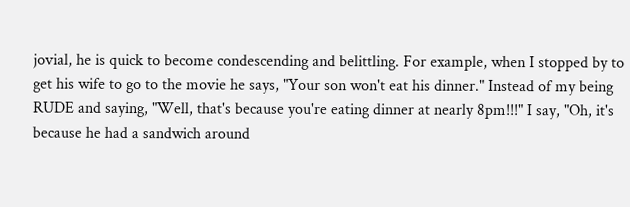jovial, he is quick to become condescending and belittling. For example, when I stopped by to get his wife to go to the movie he says, "Your son won't eat his dinner." Instead of my being RUDE and saying, "Well, that's because you're eating dinner at nearly 8pm!!!" I say, "Oh, it's because he had a sandwich around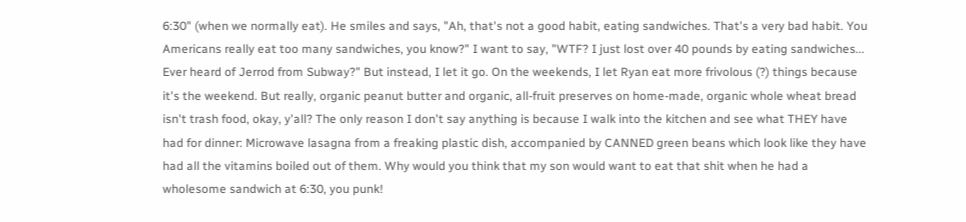6:30" (when we normally eat). He smiles and says, "Ah, that's not a good habit, eating sandwiches. That's a very bad habit. You Americans really eat too many sandwiches, you know?" I want to say, "WTF? I just lost over 40 pounds by eating sandwiches... Ever heard of Jerrod from Subway?" But instead, I let it go. On the weekends, I let Ryan eat more frivolous (?) things because it's the weekend. But really, organic peanut butter and organic, all-fruit preserves on home-made, organic whole wheat bread isn't trash food, okay, y'all? The only reason I don't say anything is because I walk into the kitchen and see what THEY have had for dinner: Microwave lasagna from a freaking plastic dish, accompanied by CANNED green beans which look like they have had all the vitamins boiled out of them. Why would you think that my son would want to eat that shit when he had a wholesome sandwich at 6:30, you punk!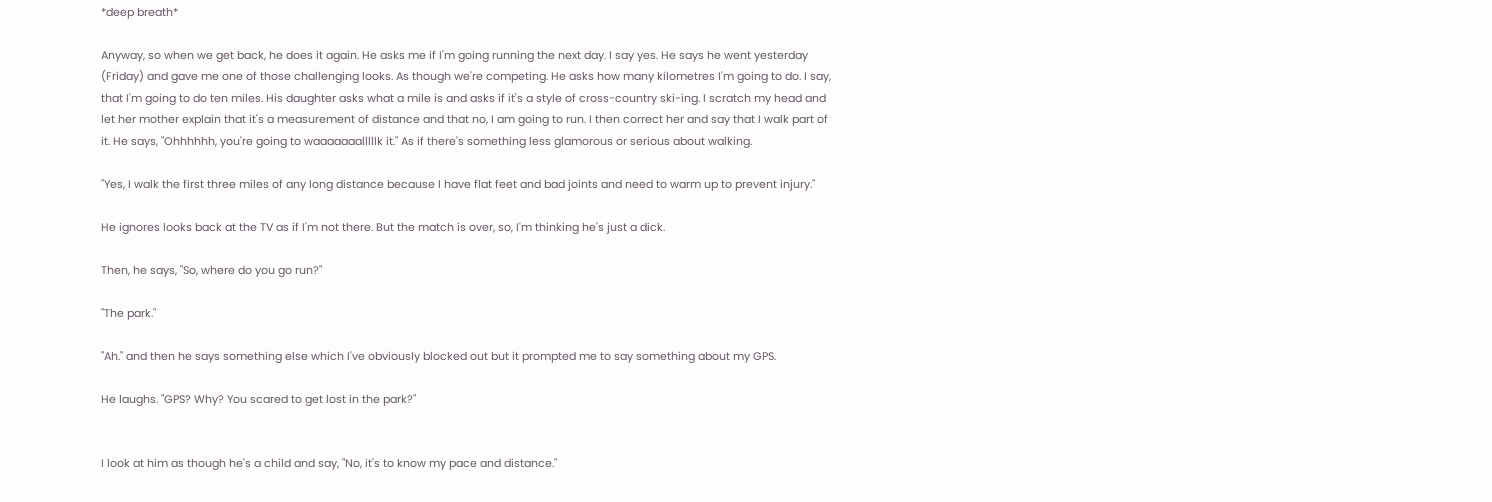*deep breath*

Anyway, so when we get back, he does it again. He asks me if I'm going running the next day. I say yes. He says he went yesterday (Friday) and gave me one of those challenging looks. As though we're competing. He asks how many kilometres I'm going to do. I say, that I'm going to do ten miles. His daughter asks what a mile is and asks if it's a style of cross-country ski-ing. I scratch my head and let her mother explain that it's a measurement of distance and that no, I am going to run. I then correct her and say that I walk part of it. He says, "Ohhhhhh, you're going to waaaaaaalllllk it." As if there's something less glamorous or serious about walking.

"Yes, I walk the first three miles of any long distance because I have flat feet and bad joints and need to warm up to prevent injury."

He ignores looks back at the TV as if I'm not there. But the match is over, so, I'm thinking he's just a dick.

Then, he says, "So, where do you go run?"

"The park."

"Ah." and then he says something else which I've obviously blocked out but it prompted me to say something about my GPS.

He laughs. "GPS? Why? You scared to get lost in the park?"


I look at him as though he's a child and say, "No, it's to know my pace and distance."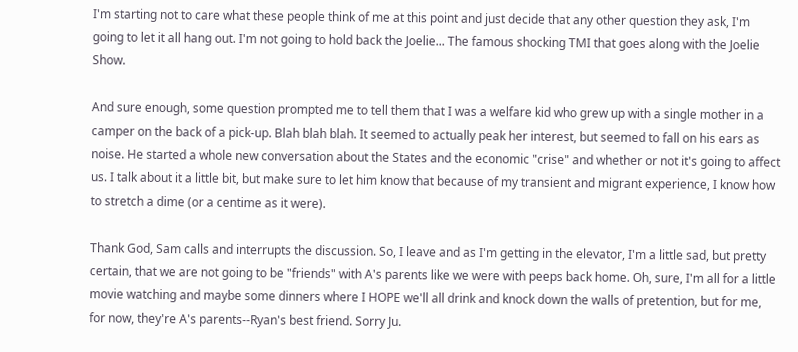I'm starting not to care what these people think of me at this point and just decide that any other question they ask, I'm going to let it all hang out. I'm not going to hold back the Joelie... The famous shocking TMI that goes along with the Joelie Show.

And sure enough, some question prompted me to tell them that I was a welfare kid who grew up with a single mother in a camper on the back of a pick-up. Blah blah blah. It seemed to actually peak her interest, but seemed to fall on his ears as noise. He started a whole new conversation about the States and the economic "crise" and whether or not it's going to affect us. I talk about it a little bit, but make sure to let him know that because of my transient and migrant experience, I know how to stretch a dime (or a centime as it were).

Thank God, Sam calls and interrupts the discussion. So, I leave and as I'm getting in the elevator, I'm a little sad, but pretty certain, that we are not going to be "friends" with A's parents like we were with peeps back home. Oh, sure, I'm all for a little movie watching and maybe some dinners where I HOPE we'll all drink and knock down the walls of pretention, but for me, for now, they're A's parents--Ryan's best friend. Sorry Ju.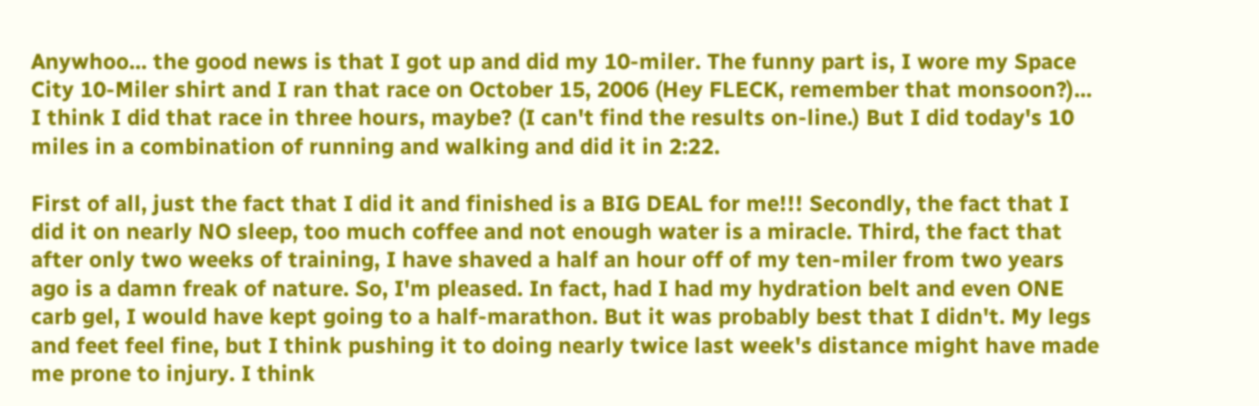Anywhoo... the good news is that I got up and did my 10-miler. The funny part is, I wore my Space City 10-Miler shirt and I ran that race on October 15, 2006 (Hey FLECK, remember that monsoon?)... I think I did that race in three hours, maybe? (I can't find the results on-line.) But I did today's 10 miles in a combination of running and walking and did it in 2:22.

First of all, just the fact that I did it and finished is a BIG DEAL for me!!! Secondly, the fact that I did it on nearly NO sleep, too much coffee and not enough water is a miracle. Third, the fact that after only two weeks of training, I have shaved a half an hour off of my ten-miler from two years ago is a damn freak of nature. So, I'm pleased. In fact, had I had my hydration belt and even ONE carb gel, I would have kept going to a half-marathon. But it was probably best that I didn't. My legs and feet feel fine, but I think pushing it to doing nearly twice last week's distance might have made me prone to injury. I think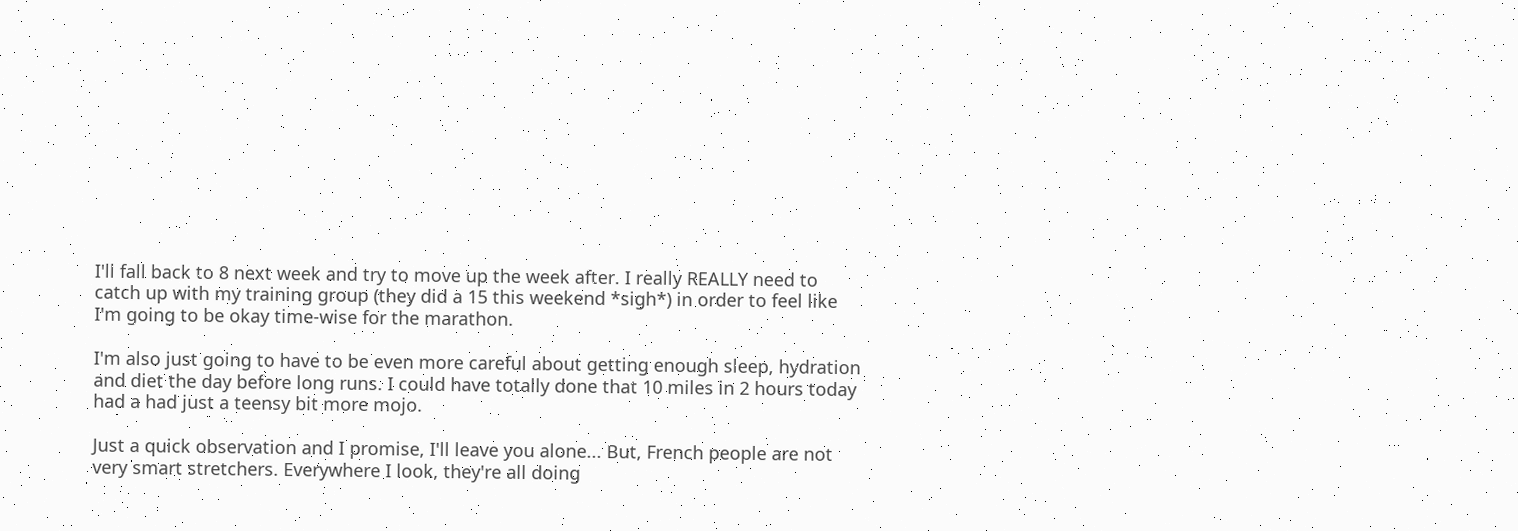I'll fall back to 8 next week and try to move up the week after. I really REALLY need to catch up with my training group (they did a 15 this weekend *sigh*) in order to feel like I'm going to be okay time-wise for the marathon.

I'm also just going to have to be even more careful about getting enough sleep, hydration and diet the day before long runs. I could have totally done that 10 miles in 2 hours today had a had just a teensy bit more mojo.

Just a quick observation and I promise, I'll leave you alone... But, French people are not very smart stretchers. Everywhere I look, they're all doing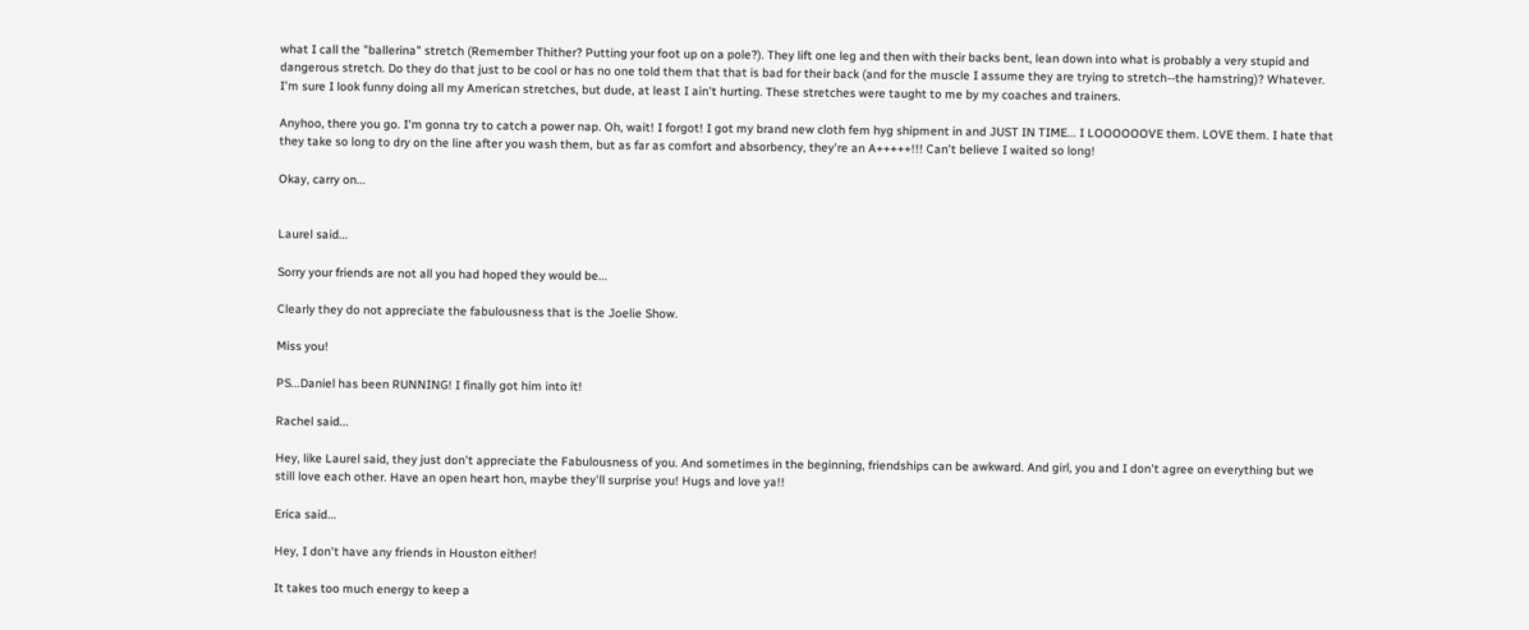what I call the "ballerina" stretch (Remember Thither? Putting your foot up on a pole?). They lift one leg and then with their backs bent, lean down into what is probably a very stupid and dangerous stretch. Do they do that just to be cool or has no one told them that that is bad for their back (and for the muscle I assume they are trying to stretch--the hamstring)? Whatever. I'm sure I look funny doing all my American stretches, but dude, at least I ain't hurting. These stretches were taught to me by my coaches and trainers.

Anyhoo, there you go. I'm gonna try to catch a power nap. Oh, wait! I forgot! I got my brand new cloth fem hyg shipment in and JUST IN TIME... I LOOOOOOVE them. LOVE them. I hate that they take so long to dry on the line after you wash them, but as far as comfort and absorbency, they're an A+++++!!! Can't believe I waited so long!

Okay, carry on...


Laurel said...

Sorry your friends are not all you had hoped they would be...

Clearly they do not appreciate the fabulousness that is the Joelie Show.

Miss you!

PS...Daniel has been RUNNING! I finally got him into it!

Rachel said...

Hey, like Laurel said, they just don't appreciate the Fabulousness of you. And sometimes in the beginning, friendships can be awkward. And girl, you and I don't agree on everything but we still love each other. Have an open heart hon, maybe they'll surprise you! Hugs and love ya!!

Erica said...

Hey, I don't have any friends in Houston either!

It takes too much energy to keep a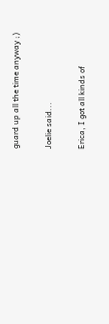guard up all the time anyway ;)

Joelie said...

Erica, I got all kinds of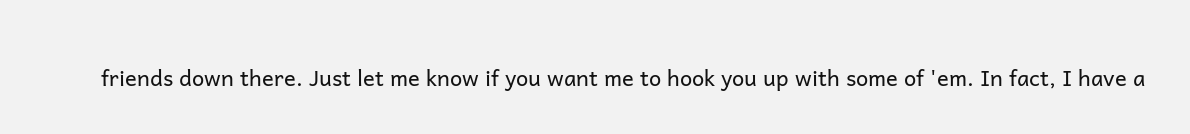friends down there. Just let me know if you want me to hook you up with some of 'em. In fact, I have a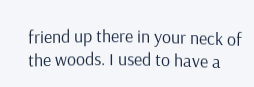friend up there in your neck of the woods. I used to have a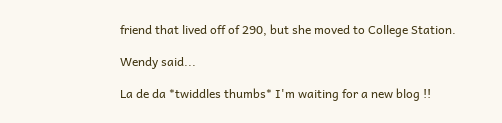friend that lived off of 290, but she moved to College Station.

Wendy said...

La de da *twiddles thumbs* I'm waiting for a new blog !!